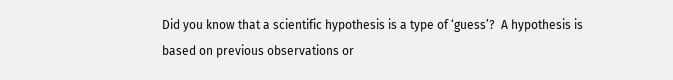Did you know that a scientific hypothesis is a type of ‘guess’?  A hypothesis is based on previous observations or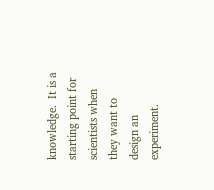knowledge.  It is a starting point for scientists when they want to design an experiment.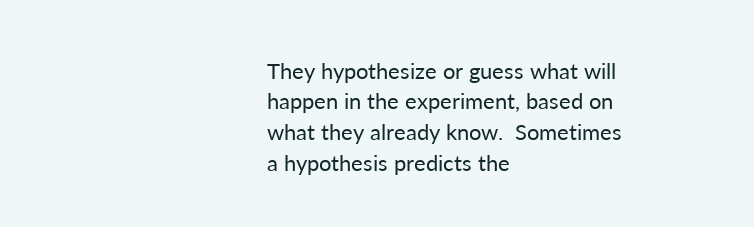They hypothesize or guess what will happen in the experiment, based on what they already know.  Sometimes a hypothesis predicts the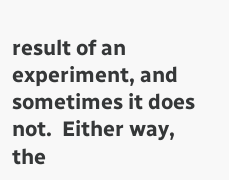result of an experiment, and sometimes it does not.  Either way, the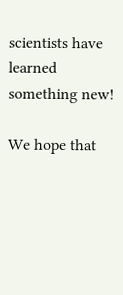scientists have learned something new!

We hope that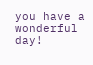you have a wonderful day!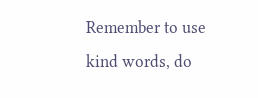Remember to use kind words, do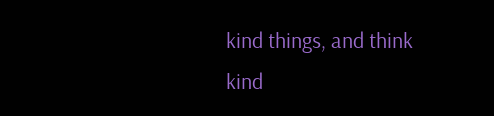kind things, and think kind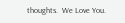thoughts.  We Love You.